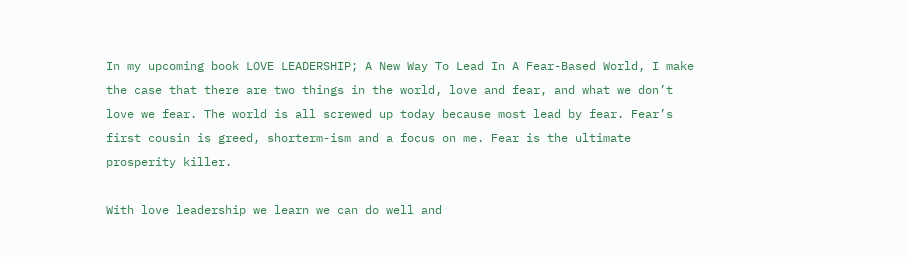In my upcoming book LOVE LEADERSHIP; A New Way To Lead In A Fear-Based World, I make the case that there are two things in the world, love and fear, and what we don’t love we fear. The world is all screwed up today because most lead by fear. Fear’s first cousin is greed, shorterm-ism and a focus on me. Fear is the ultimate prosperity killer.

With love leadership we learn we can do well and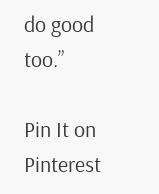do good too.”

Pin It on Pinterest